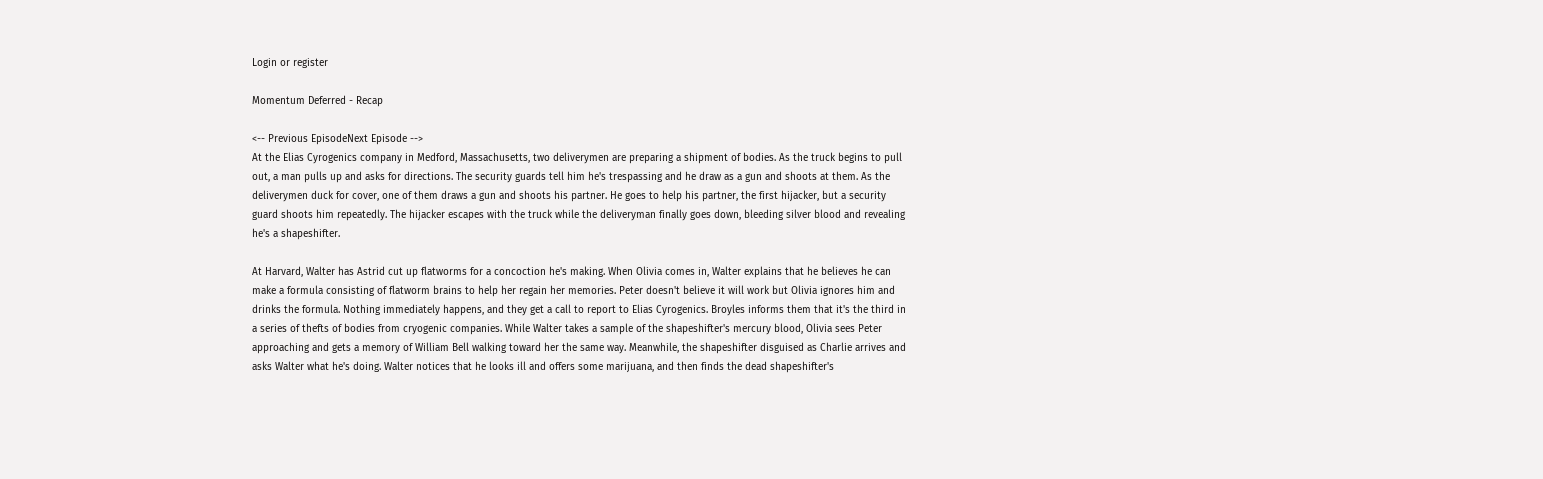Login or register

Momentum Deferred - Recap

<-- Previous EpisodeNext Episode -->
At the Elias Cyrogenics company in Medford, Massachusetts, two deliverymen are preparing a shipment of bodies. As the truck begins to pull out, a man pulls up and asks for directions. The security guards tell him he's trespassing and he draw as a gun and shoots at them. As the deliverymen duck for cover, one of them draws a gun and shoots his partner. He goes to help his partner, the first hijacker, but a security guard shoots him repeatedly. The hijacker escapes with the truck while the deliveryman finally goes down, bleeding silver blood and revealing he's a shapeshifter.

At Harvard, Walter has Astrid cut up flatworms for a concoction he's making. When Olivia comes in, Walter explains that he believes he can make a formula consisting of flatworm brains to help her regain her memories. Peter doesn't believe it will work but Olivia ignores him and drinks the formula. Nothing immediately happens, and they get a call to report to Elias Cyrogenics. Broyles informs them that it's the third in a series of thefts of bodies from cryogenic companies. While Walter takes a sample of the shapeshifter's mercury blood, Olivia sees Peter approaching and gets a memory of William Bell walking toward her the same way. Meanwhile, the shapeshifter disguised as Charlie arrives and asks Walter what he's doing. Walter notices that he looks ill and offers some marijuana, and then finds the dead shapeshifter's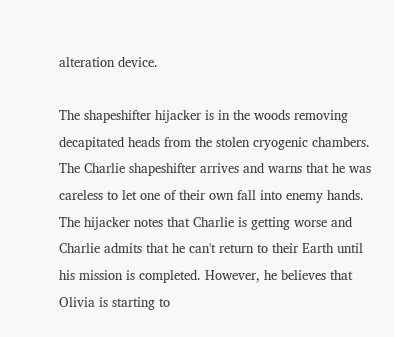alteration device.

The shapeshifter hijacker is in the woods removing decapitated heads from the stolen cryogenic chambers. The Charlie shapeshifter arrives and warns that he was careless to let one of their own fall into enemy hands. The hijacker notes that Charlie is getting worse and Charlie admits that he can't return to their Earth until his mission is completed. However, he believes that Olivia is starting to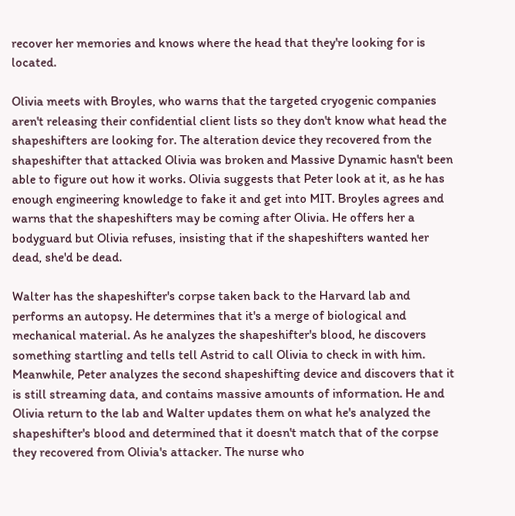recover her memories and knows where the head that they're looking for is located.

Olivia meets with Broyles, who warns that the targeted cryogenic companies aren't releasing their confidential client lists so they don't know what head the shapeshifters are looking for. The alteration device they recovered from the shapeshifter that attacked Olivia was broken and Massive Dynamic hasn't been able to figure out how it works. Olivia suggests that Peter look at it, as he has enough engineering knowledge to fake it and get into MIT. Broyles agrees and warns that the shapeshifters may be coming after Olivia. He offers her a bodyguard but Olivia refuses, insisting that if the shapeshifters wanted her dead, she'd be dead.

Walter has the shapeshifter's corpse taken back to the Harvard lab and performs an autopsy. He determines that it's a merge of biological and mechanical material. As he analyzes the shapeshifter's blood, he discovers something startling and tells tell Astrid to call Olivia to check in with him. Meanwhile, Peter analyzes the second shapeshifting device and discovers that it is still streaming data, and contains massive amounts of information. He and Olivia return to the lab and Walter updates them on what he's analyzed the shapeshifter's blood and determined that it doesn't match that of the corpse they recovered from Olivia's attacker. The nurse who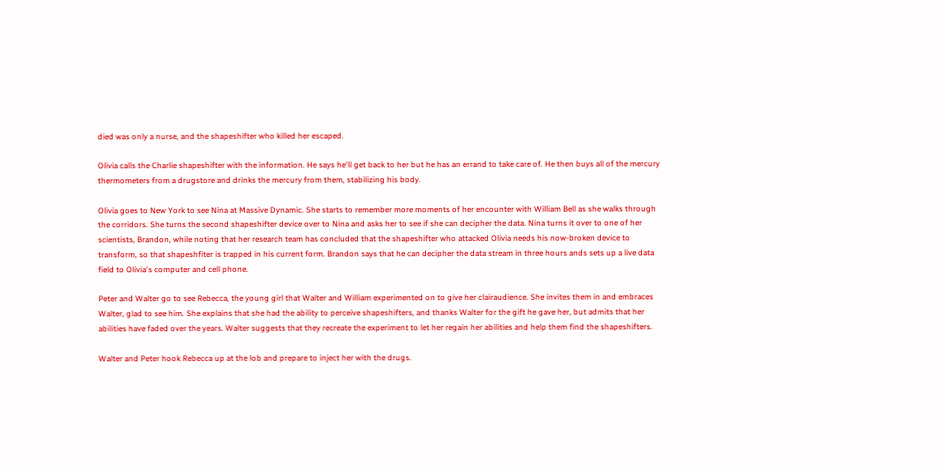died was only a nurse, and the shapeshifter who killed her escaped.

Olivia calls the Charlie shapeshifter with the information. He says he'll get back to her but he has an errand to take care of. He then buys all of the mercury thermometers from a drugstore and drinks the mercury from them, stabilizing his body.

Olivia goes to New York to see Nina at Massive Dynamic. She starts to remember more moments of her encounter with William Bell as she walks through the corridors. She turns the second shapeshifter device over to Nina and asks her to see if she can decipher the data. Nina turns it over to one of her scientists, Brandon, while noting that her research team has concluded that the shapeshifter who attacked Olivia needs his now-broken device to transform, so that shapeshfiter is trapped in his current form. Brandon says that he can decipher the data stream in three hours ands sets up a live data field to Olivia's computer and cell phone.

Peter and Walter go to see Rebecca, the young girl that Walter and William experimented on to give her clairaudience. She invites them in and embraces Walter, glad to see him. She explains that she had the ability to perceive shapeshifters, and thanks Walter for the gift he gave her, but admits that her abilities have faded over the years. Walter suggests that they recreate the experiment to let her regain her abilities and help them find the shapeshifters.

Walter and Peter hook Rebecca up at the lob and prepare to inject her with the drugs.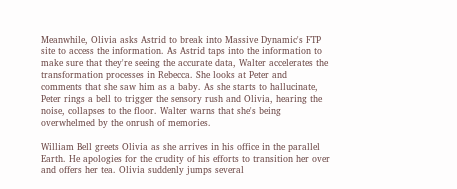Meanwhile, Olivia asks Astrid to break into Massive Dynamic's FTP site to access the information. As Astrid taps into the information to make sure that they're seeing the accurate data, Walter accelerates the transformation processes in Rebecca. She looks at Peter and comments that she saw him as a baby. As she starts to hallucinate, Peter rings a bell to trigger the sensory rush and Olivia, hearing the noise, collapses to the floor. Walter warns that she's being overwhelmed by the onrush of memories.

William Bell greets Olivia as she arrives in his office in the parallel Earth. He apologies for the crudity of his efforts to transition her over and offers her tea. Olivia suddenly jumps several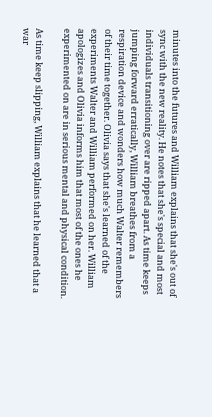minutes into the futures and William explains that she's out of sync with the new reality. He notes that she's special and most individuals transitioning over are ripped apart. As time keeps jumping forward erratically, William breathes from a respiration device and wonders how much Walter remembers of their time together. Olivia says that she's learned of the experiments Walter and William performed on her. William apologizes and Olivia informs him that most of the ones he experimented on are in serious mental and physical condition.

As time keep slipping, William explains that he learned that a war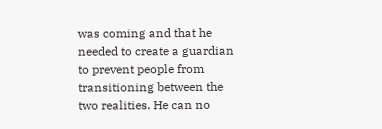was coming and that he needed to create a guardian to prevent people from transitioning between the two realities. He can no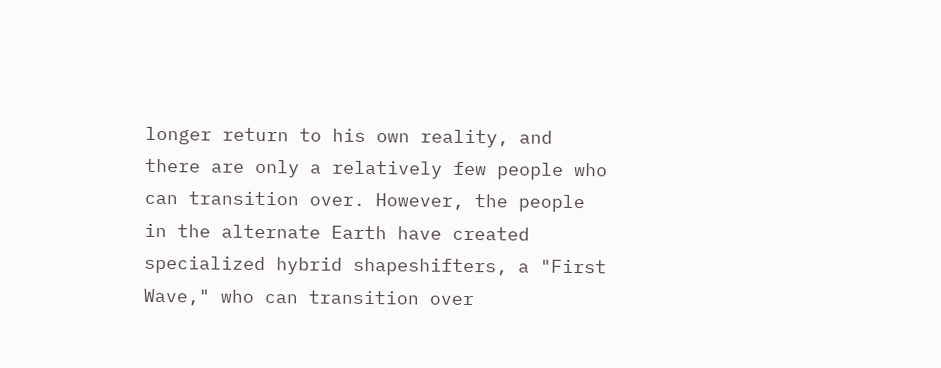longer return to his own reality, and there are only a relatively few people who can transition over. However, the people in the alternate Earth have created specialized hybrid shapeshifters, a "First Wave," who can transition over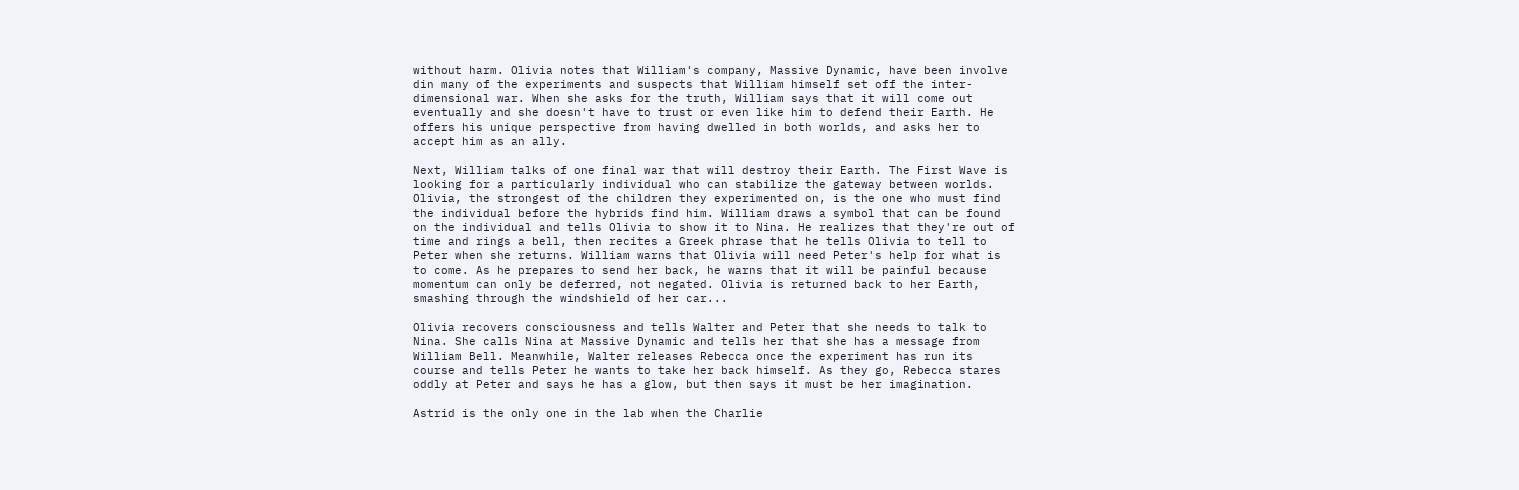without harm. Olivia notes that William's company, Massive Dynamic, have been involve din many of the experiments and suspects that William himself set off the inter-dimensional war. When she asks for the truth, William says that it will come out eventually and she doesn't have to trust or even like him to defend their Earth. He offers his unique perspective from having dwelled in both worlds, and asks her to accept him as an ally.

Next, William talks of one final war that will destroy their Earth. The First Wave is looking for a particularly individual who can stabilize the gateway between worlds. Olivia, the strongest of the children they experimented on, is the one who must find the individual before the hybrids find him. William draws a symbol that can be found on the individual and tells Olivia to show it to Nina. He realizes that they're out of time and rings a bell, then recites a Greek phrase that he tells Olivia to tell to Peter when she returns. William warns that Olivia will need Peter's help for what is to come. As he prepares to send her back, he warns that it will be painful because momentum can only be deferred, not negated. Olivia is returned back to her Earth, smashing through the windshield of her car...

Olivia recovers consciousness and tells Walter and Peter that she needs to talk to Nina. She calls Nina at Massive Dynamic and tells her that she has a message from William Bell. Meanwhile, Walter releases Rebecca once the experiment has run its course and tells Peter he wants to take her back himself. As they go, Rebecca stares oddly at Peter and says he has a glow, but then says it must be her imagination.

Astrid is the only one in the lab when the Charlie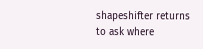shapeshifter returns to ask where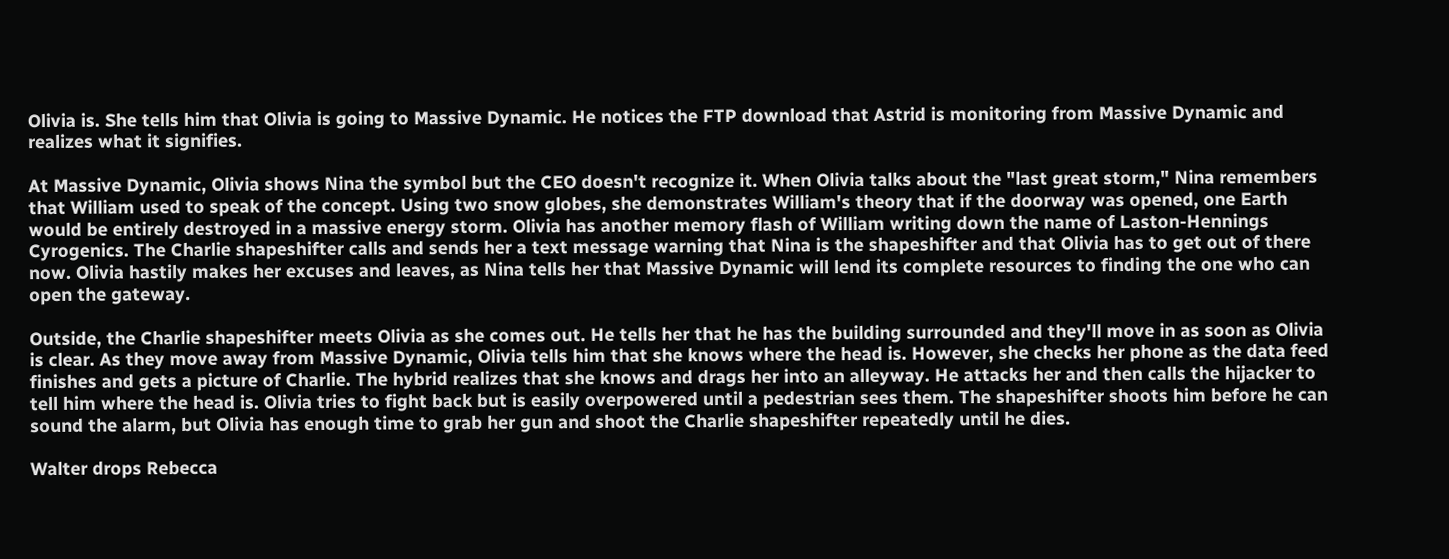Olivia is. She tells him that Olivia is going to Massive Dynamic. He notices the FTP download that Astrid is monitoring from Massive Dynamic and realizes what it signifies.

At Massive Dynamic, Olivia shows Nina the symbol but the CEO doesn't recognize it. When Olivia talks about the "last great storm," Nina remembers that William used to speak of the concept. Using two snow globes, she demonstrates William's theory that if the doorway was opened, one Earth would be entirely destroyed in a massive energy storm. Olivia has another memory flash of William writing down the name of Laston-Hennings Cyrogenics. The Charlie shapeshifter calls and sends her a text message warning that Nina is the shapeshifter and that Olivia has to get out of there now. Olivia hastily makes her excuses and leaves, as Nina tells her that Massive Dynamic will lend its complete resources to finding the one who can open the gateway.

Outside, the Charlie shapeshifter meets Olivia as she comes out. He tells her that he has the building surrounded and they'll move in as soon as Olivia is clear. As they move away from Massive Dynamic, Olivia tells him that she knows where the head is. However, she checks her phone as the data feed finishes and gets a picture of Charlie. The hybrid realizes that she knows and drags her into an alleyway. He attacks her and then calls the hijacker to tell him where the head is. Olivia tries to fight back but is easily overpowered until a pedestrian sees them. The shapeshifter shoots him before he can sound the alarm, but Olivia has enough time to grab her gun and shoot the Charlie shapeshifter repeatedly until he dies.

Walter drops Rebecca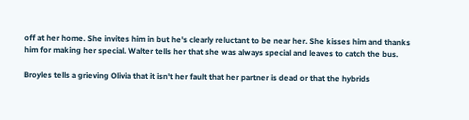off at her home. She invites him in but he's clearly reluctant to be near her. She kisses him and thanks him for making her special. Walter tells her that she was always special and leaves to catch the bus.

Broyles tells a grieving Olivia that it isn't her fault that her partner is dead or that the hybrids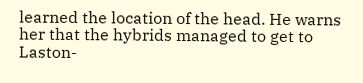learned the location of the head. He warns her that the hybrids managed to get to Laston-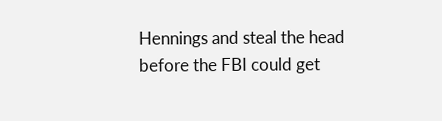Hennings and steal the head before the FBI could get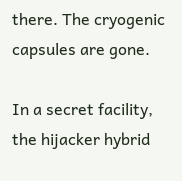there. The cryogenic capsules are gone.

In a secret facility, the hijacker hybrid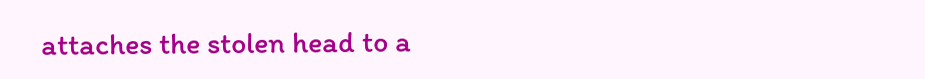attaches the stolen head to a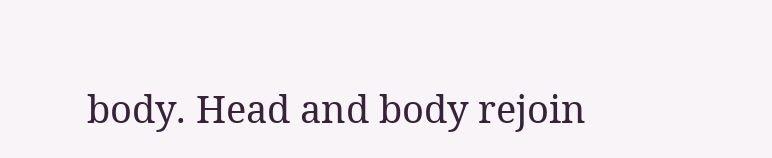body. Head and body rejoin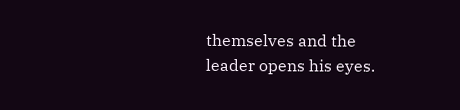themselves and the leader opens his eyes.